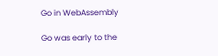Go in WebAssembly

Go was early to the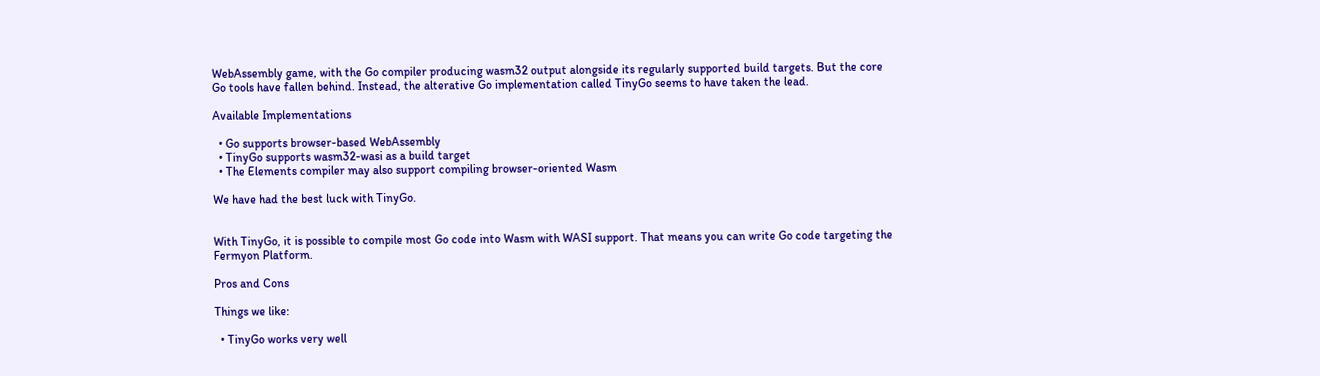WebAssembly game, with the Go compiler producing wasm32 output alongside its regularly supported build targets. But the core Go tools have fallen behind. Instead, the alterative Go implementation called TinyGo seems to have taken the lead.

Available Implementations

  • Go supports browser-based WebAssembly
  • TinyGo supports wasm32-wasi as a build target
  • The Elements compiler may also support compiling browser-oriented Wasm

We have had the best luck with TinyGo.


With TinyGo, it is possible to compile most Go code into Wasm with WASI support. That means you can write Go code targeting the Fermyon Platform.

Pros and Cons

Things we like:

  • TinyGo works very well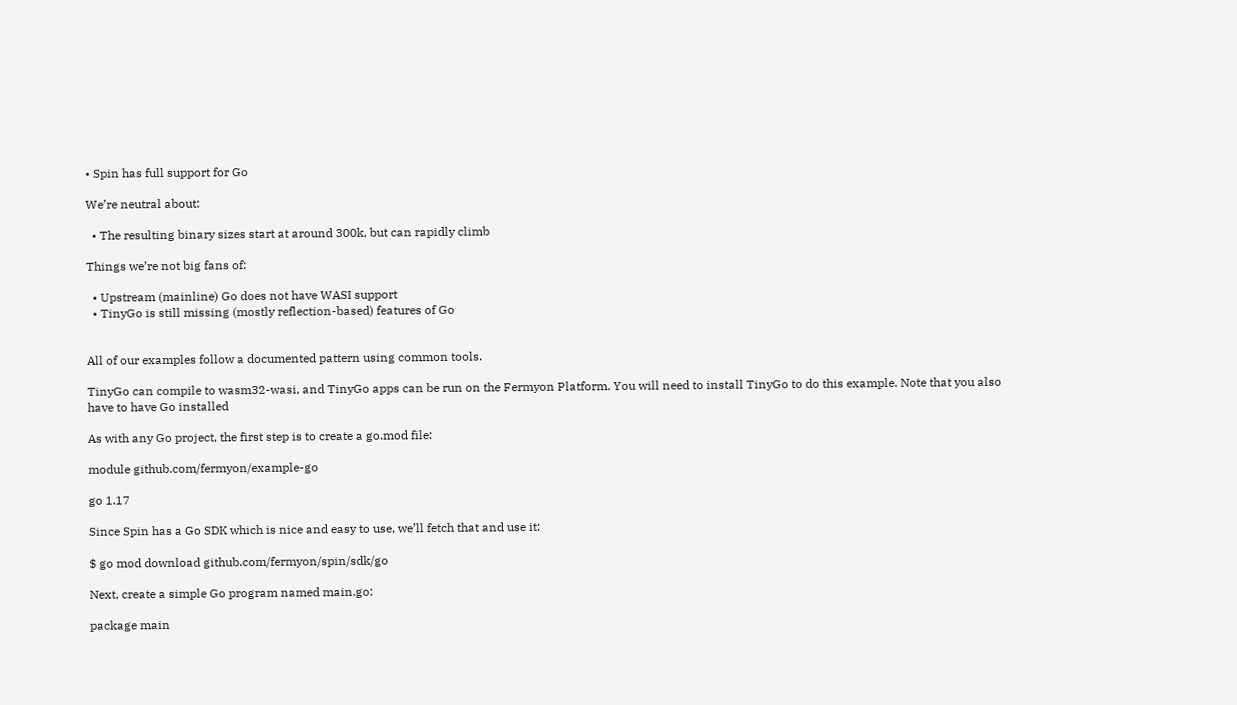• Spin has full support for Go

We’re neutral about:

  • The resulting binary sizes start at around 300k, but can rapidly climb

Things we’re not big fans of:

  • Upstream (mainline) Go does not have WASI support
  • TinyGo is still missing (mostly reflection-based) features of Go


All of our examples follow a documented pattern using common tools.

TinyGo can compile to wasm32-wasi, and TinyGo apps can be run on the Fermyon Platform. You will need to install TinyGo to do this example. Note that you also have to have Go installed

As with any Go project, the first step is to create a go.mod file:

module github.com/fermyon/example-go

go 1.17

Since Spin has a Go SDK which is nice and easy to use, we’ll fetch that and use it:

$ go mod download github.com/fermyon/spin/sdk/go

Next, create a simple Go program named main.go:

package main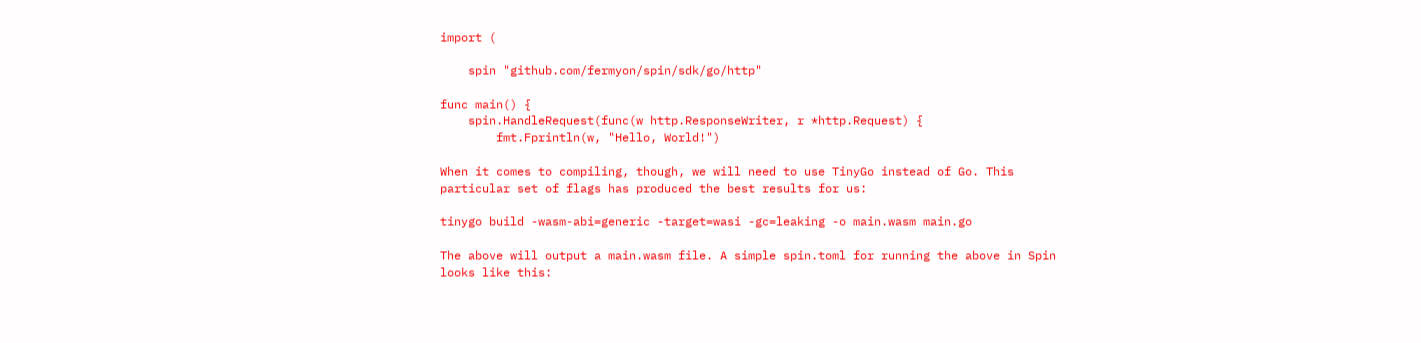import (

    spin "github.com/fermyon/spin/sdk/go/http"

func main() {
    spin.HandleRequest(func(w http.ResponseWriter, r *http.Request) {
        fmt.Fprintln(w, "Hello, World!")

When it comes to compiling, though, we will need to use TinyGo instead of Go. This particular set of flags has produced the best results for us:

tinygo build -wasm-abi=generic -target=wasi -gc=leaking -o main.wasm main.go

The above will output a main.wasm file. A simple spin.toml for running the above in Spin looks like this: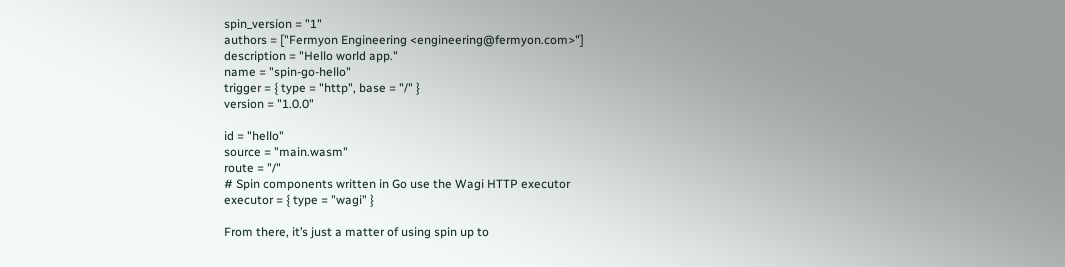spin_version = "1"
authors = ["Fermyon Engineering <engineering@fermyon.com>"]
description = "Hello world app."
name = "spin-go-hello"
trigger = { type = "http", base = "/" }
version = "1.0.0"

id = "hello"
source = "main.wasm"
route = "/"
# Spin components written in Go use the Wagi HTTP executor
executor = { type = "wagi" }

From there, it’s just a matter of using spin up to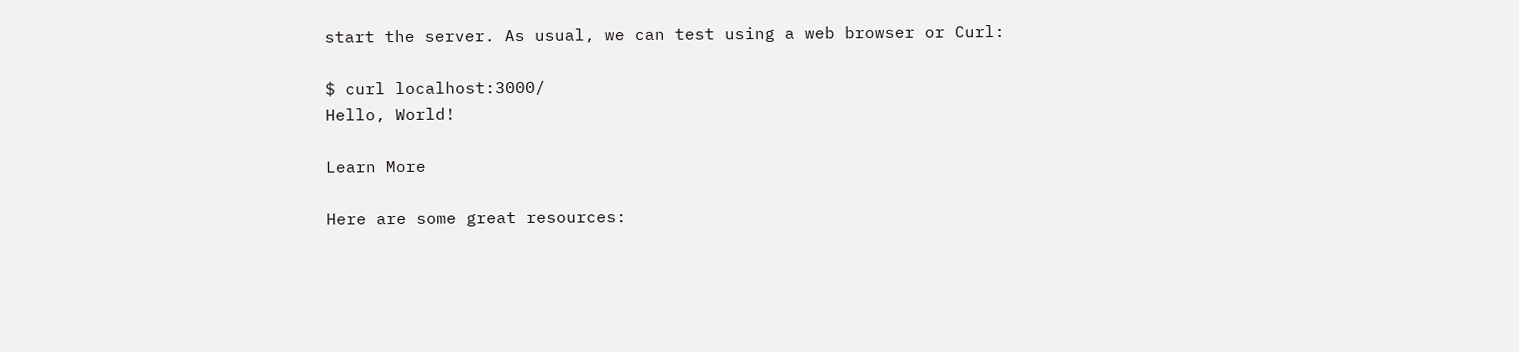start the server. As usual, we can test using a web browser or Curl:

$ curl localhost:3000/
Hello, World!

Learn More

Here are some great resources: